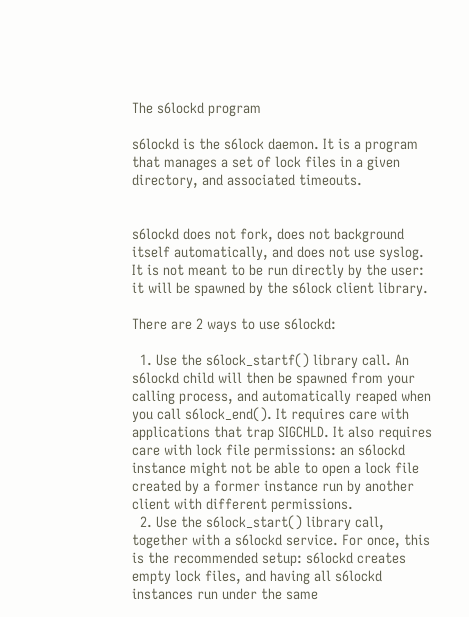The s6lockd program

s6lockd is the s6lock daemon. It is a program that manages a set of lock files in a given directory, and associated timeouts.


s6lockd does not fork, does not background itself automatically, and does not use syslog. It is not meant to be run directly by the user: it will be spawned by the s6lock client library.

There are 2 ways to use s6lockd:

  1. Use the s6lock_startf() library call. An s6lockd child will then be spawned from your calling process, and automatically reaped when you call s6lock_end(). It requires care with applications that trap SIGCHLD. It also requires care with lock file permissions: an s6lockd instance might not be able to open a lock file created by a former instance run by another client with different permissions.
  2. Use the s6lock_start() library call, together with a s6lockd service. For once, this is the recommended setup: s6lockd creates empty lock files, and having all s6lockd instances run under the same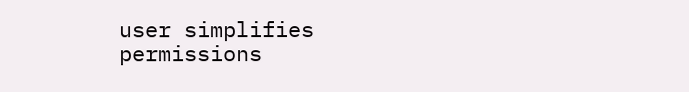user simplifies permissions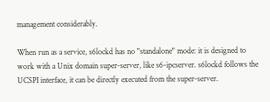management considerably.

When run as a service, s6lockd has no "standalone" mode: it is designed to work with a Unix domain super-server, like s6-ipcserver. s6lockd follows the UCSPI interface, it can be directly executed from the super-server.